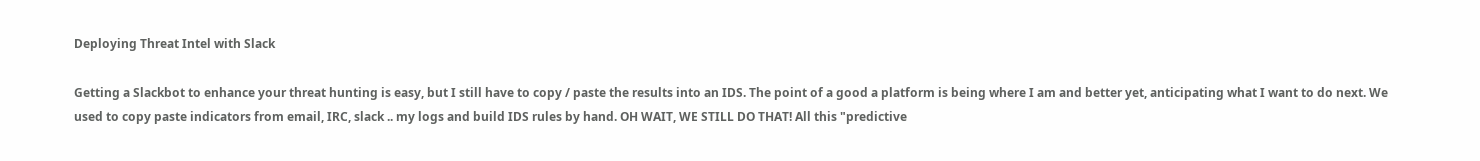Deploying Threat Intel with Slack

Getting a Slackbot to enhance your threat hunting is easy, but I still have to copy / paste the results into an IDS. The point of a good a platform is being where I am and better yet, anticipating what I want to do next. We used to copy paste indicators from email, IRC, slack .. my logs and build IDS rules by hand. OH WAIT, WE STILL DO THAT! All this "predictive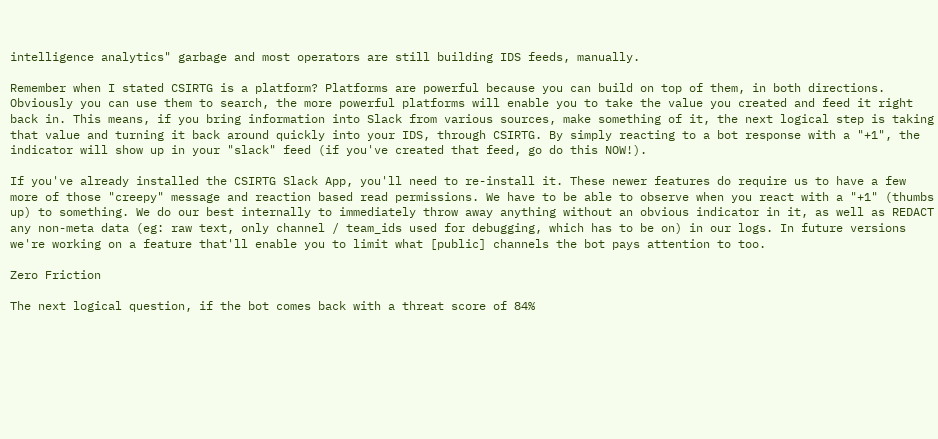intelligence analytics" garbage and most operators are still building IDS feeds, manually.

Remember when I stated CSIRTG is a platform? Platforms are powerful because you can build on top of them, in both directions. Obviously you can use them to search, the more powerful platforms will enable you to take the value you created and feed it right back in. This means, if you bring information into Slack from various sources, make something of it, the next logical step is taking that value and turning it back around quickly into your IDS, through CSIRTG. By simply reacting to a bot response with a "+1", the indicator will show up in your "slack" feed (if you've created that feed, go do this NOW!).

If you've already installed the CSIRTG Slack App, you'll need to re-install it. These newer features do require us to have a few more of those "creepy" message and reaction based read permissions. We have to be able to observe when you react with a "+1" (thumbs up) to something. We do our best internally to immediately throw away anything without an obvious indicator in it, as well as REDACT any non-meta data (eg: raw text, only channel / team_ids used for debugging, which has to be on) in our logs. In future versions we're working on a feature that'll enable you to limit what [public] channels the bot pays attention to too.

Zero Friction

The next logical question, if the bot comes back with a threat score of 84%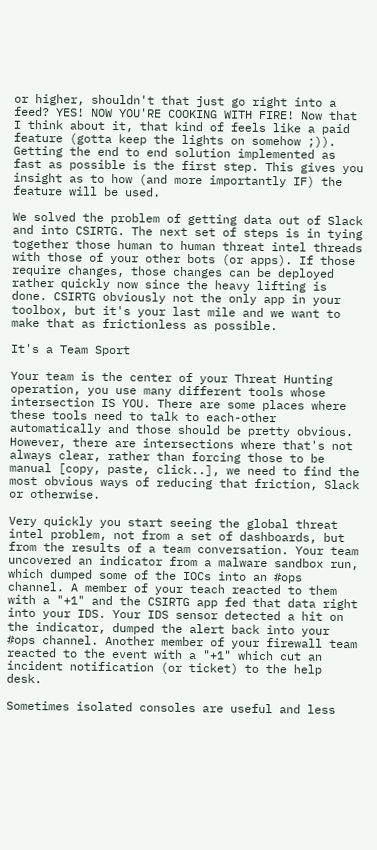or higher, shouldn't that just go right into a feed? YES! NOW YOU'RE COOKING WITH FIRE! Now that I think about it, that kind of feels like a paid feature (gotta keep the lights on somehow ;)). Getting the end to end solution implemented as fast as possible is the first step. This gives you insight as to how (and more importantly IF) the feature will be used.

We solved the problem of getting data out of Slack and into CSIRTG. The next set of steps is in tying together those human to human threat intel threads with those of your other bots (or apps). If those require changes, those changes can be deployed rather quickly now since the heavy lifting is done. CSIRTG obviously not the only app in your toolbox, but it's your last mile and we want to make that as frictionless as possible.

It's a Team Sport

Your team is the center of your Threat Hunting operation, you use many different tools whose intersection IS YOU. There are some places where these tools need to talk to each-other automatically and those should be pretty obvious. However, there are intersections where that's not always clear, rather than forcing those to be manual [copy, paste, click..], we need to find the most obvious ways of reducing that friction, Slack or otherwise.

Very quickly you start seeing the global threat intel problem, not from a set of dashboards, but from the results of a team conversation. Your team uncovered an indicator from a malware sandbox run, which dumped some of the IOCs into an #ops channel. A member of your teach reacted to them with a "+1" and the CSIRTG app fed that data right into your IDS. Your IDS sensor detected a hit on the indicator, dumped the alert back into your #ops channel. Another member of your firewall team reacted to the event with a "+1" which cut an incident notification (or ticket) to the help desk.

Sometimes isolated consoles are useful and less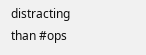distracting than #ops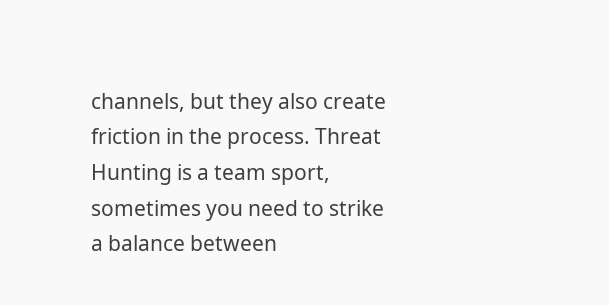channels, but they also create friction in the process. Threat Hunting is a team sport, sometimes you need to strike a balance between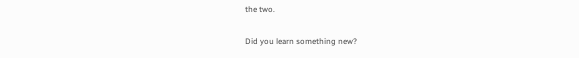the two.

Did you learn something new?